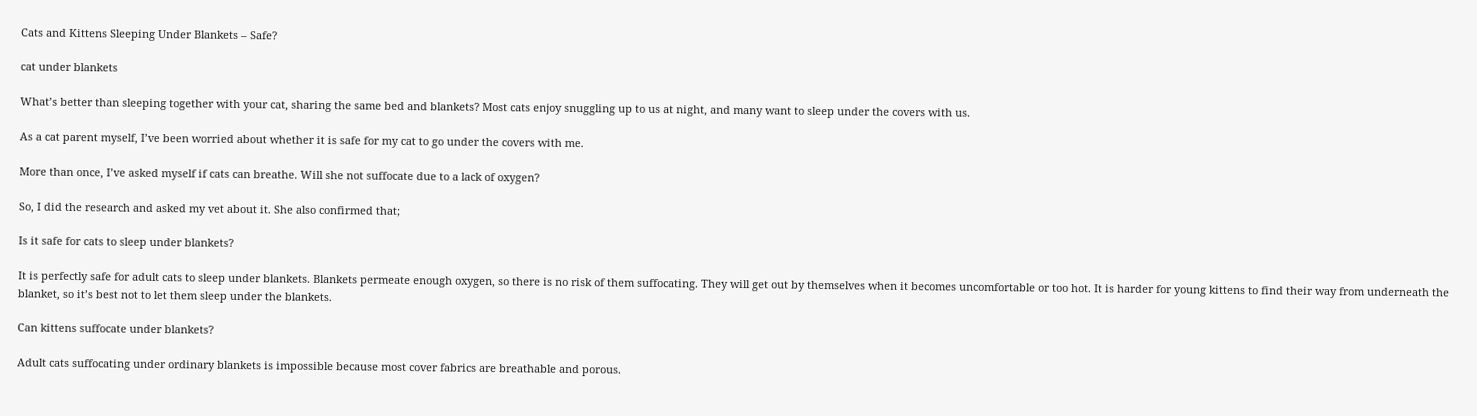Cats and Kittens Sleeping Under Blankets – Safe?

cat under blankets

What’s better than sleeping together with your cat, sharing the same bed and blankets? Most cats enjoy snuggling up to us at night, and many want to sleep under the covers with us.

As a cat parent myself, I’ve been worried about whether it is safe for my cat to go under the covers with me.

More than once, I’ve asked myself if cats can breathe. Will she not suffocate due to a lack of oxygen?

So, I did the research and asked my vet about it. She also confirmed that;

Is it safe for cats to sleep under blankets?

It is perfectly safe for adult cats to sleep under blankets. Blankets permeate enough oxygen, so there is no risk of them suffocating. They will get out by themselves when it becomes uncomfortable or too hot. It is harder for young kittens to find their way from underneath the blanket, so it’s best not to let them sleep under the blankets.

Can kittens suffocate under blankets?

Adult cats suffocating under ordinary blankets is impossible because most cover fabrics are breathable and porous.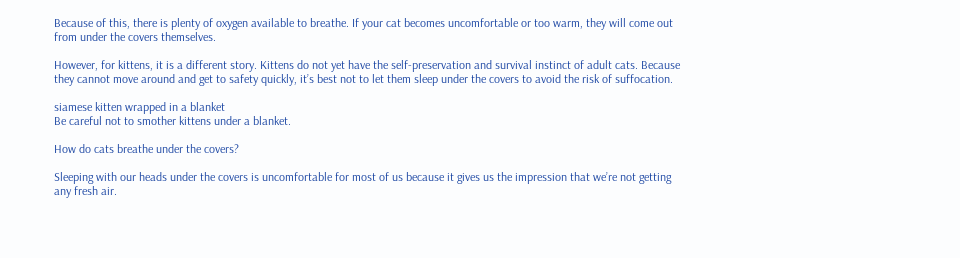Because of this, there is plenty of oxygen available to breathe. If your cat becomes uncomfortable or too warm, they will come out from under the covers themselves.

However, for kittens, it is a different story. Kittens do not yet have the self-preservation and survival instinct of adult cats. Because they cannot move around and get to safety quickly, it’s best not to let them sleep under the covers to avoid the risk of suffocation.

siamese kitten wrapped in a blanket
Be careful not to smother kittens under a blanket.

How do cats breathe under the covers?

Sleeping with our heads under the covers is uncomfortable for most of us because it gives us the impression that we’re not getting any fresh air.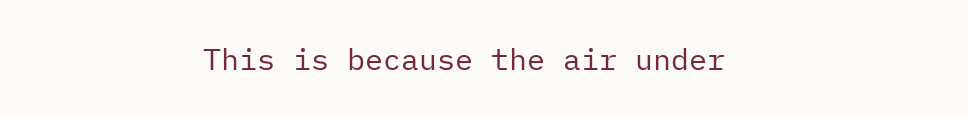This is because the air under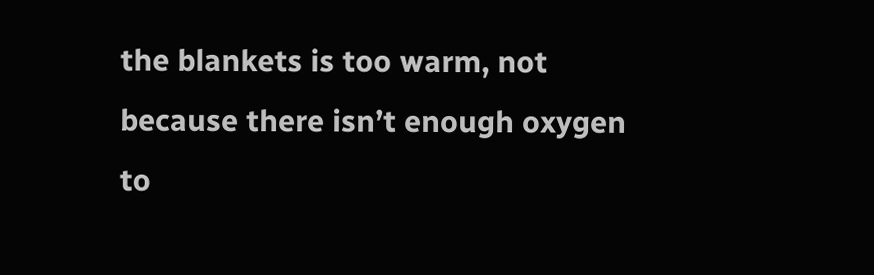the blankets is too warm, not because there isn’t enough oxygen to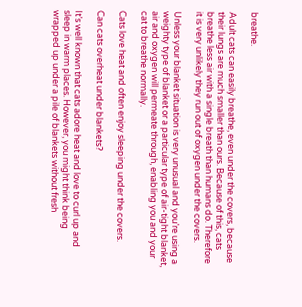breathe.

Adult cats can easily breathe, even under the covers, because their lungs are much smaller than ours. Because of this, cats breathe less air with a single breath than humans do. Therefore it is very unlikely they run out of oxygen under the covers.

Unless your blanket situation is very unusual and you’re using a weighty type of blanket or a particular type of air-tight blanket, air and oxygen will permeate through, enabling you and your cat to breathe normally.

Cats love heat and often enjoy sleeping under the covers.

Can cats overheat under blankets?

It’s well known that cats adore heat and love to curl up and sleep in warm places. However, you might think being wrapped up under a pile of blankets without fresh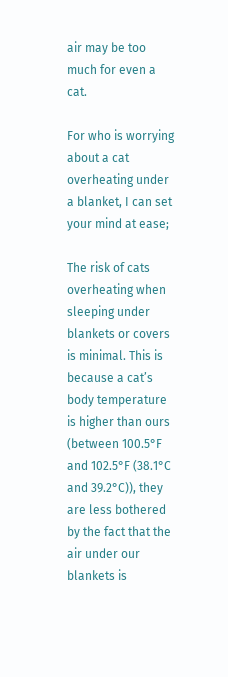air may be too much for even a cat.

For who is worrying about a cat overheating under a blanket, I can set your mind at ease;

The risk of cats overheating when sleeping under blankets or covers is minimal. This is because a cat’s body temperature is higher than ours (between 100.5°F and 102.5°F (38.1°C and 39.2°C)), they are less bothered by the fact that the air under our blankets is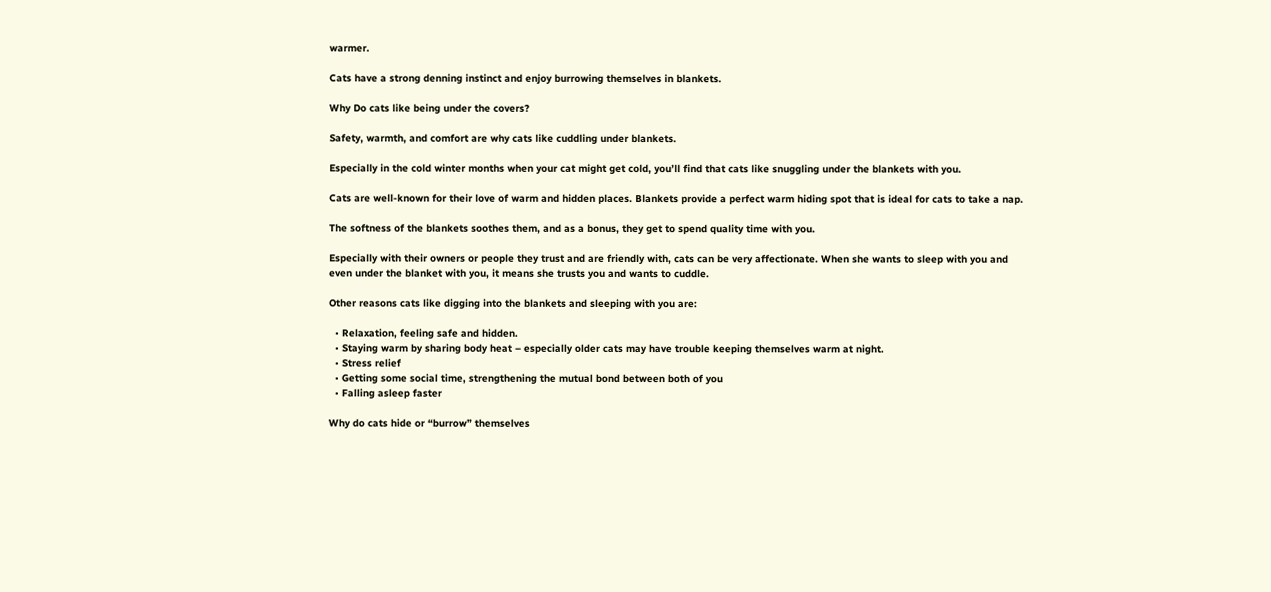warmer.

Cats have a strong denning instinct and enjoy burrowing themselves in blankets.

Why Do cats like being under the covers?

Safety, warmth, and comfort are why cats like cuddling under blankets.

Especially in the cold winter months when your cat might get cold, you’ll find that cats like snuggling under the blankets with you.

Cats are well-known for their love of warm and hidden places. Blankets provide a perfect warm hiding spot that is ideal for cats to take a nap.

The softness of the blankets soothes them, and as a bonus, they get to spend quality time with you.

Especially with their owners or people they trust and are friendly with, cats can be very affectionate. When she wants to sleep with you and even under the blanket with you, it means she trusts you and wants to cuddle.

Other reasons cats like digging into the blankets and sleeping with you are:

  • Relaxation, feeling safe and hidden.
  • Staying warm by sharing body heat – especially older cats may have trouble keeping themselves warm at night.
  • Stress relief
  • Getting some social time, strengthening the mutual bond between both of you
  • Falling asleep faster

Why do cats hide or “burrow” themselves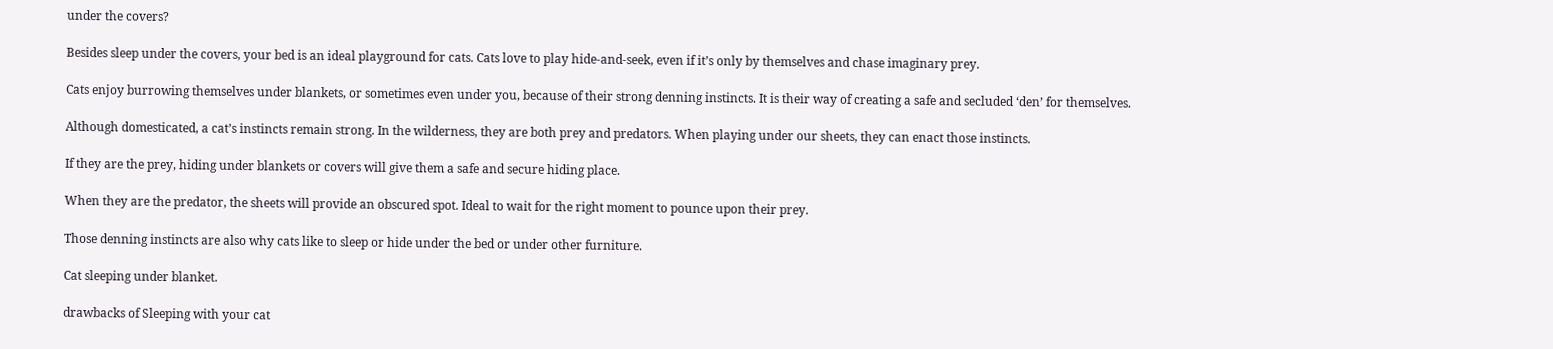under the covers?

Besides sleep under the covers, your bed is an ideal playground for cats. Cats love to play hide-and-seek, even if it’s only by themselves and chase imaginary prey.

Cats enjoy burrowing themselves under blankets, or sometimes even under you, because of their strong denning instincts. It is their way of creating a safe and secluded ‘den’ for themselves.

Although domesticated, a cat’s instincts remain strong. In the wilderness, they are both prey and predators. When playing under our sheets, they can enact those instincts.

If they are the prey, hiding under blankets or covers will give them a safe and secure hiding place.

When they are the predator, the sheets will provide an obscured spot. Ideal to wait for the right moment to pounce upon their prey.

Those denning instincts are also why cats like to sleep or hide under the bed or under other furniture.

Cat sleeping under blanket.

drawbacks of Sleeping with your cat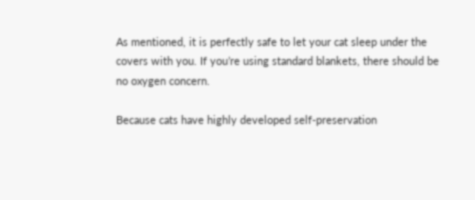As mentioned, it is perfectly safe to let your cat sleep under the covers with you. If you’re using standard blankets, there should be no oxygen concern.

Because cats have highly developed self-preservation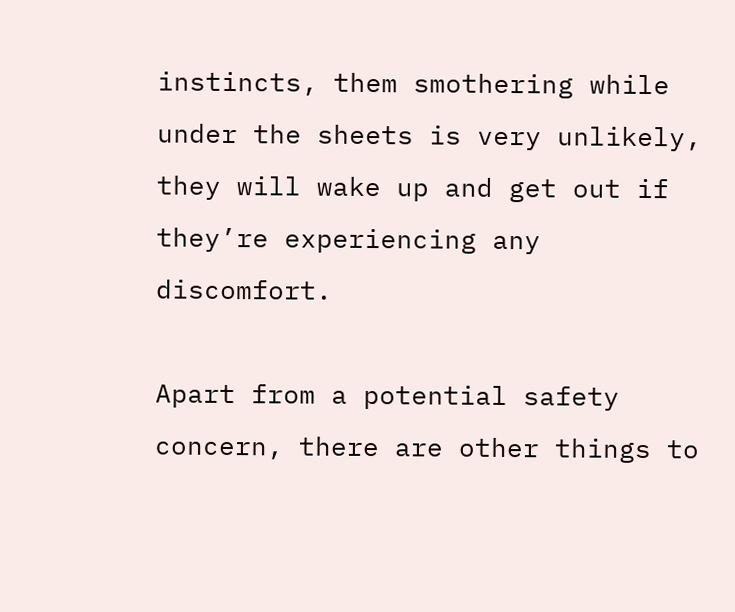instincts, them smothering while under the sheets is very unlikely, they will wake up and get out if they’re experiencing any discomfort.

Apart from a potential safety concern, there are other things to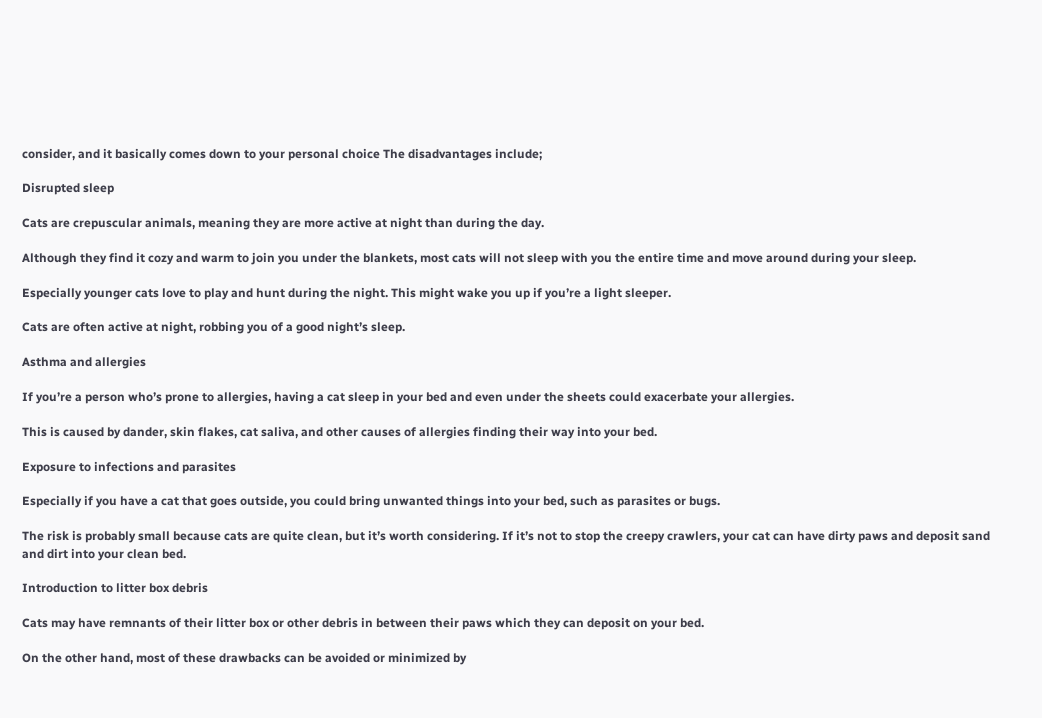consider, and it basically comes down to your personal choice The disadvantages include;

Disrupted sleep

Cats are crepuscular animals, meaning they are more active at night than during the day.

Although they find it cozy and warm to join you under the blankets, most cats will not sleep with you the entire time and move around during your sleep.

Especially younger cats love to play and hunt during the night. This might wake you up if you’re a light sleeper.

Cats are often active at night, robbing you of a good night’s sleep.

Asthma and allergies

If you’re a person who’s prone to allergies, having a cat sleep in your bed and even under the sheets could exacerbate your allergies.

This is caused by dander, skin flakes, cat saliva, and other causes of allergies finding their way into your bed.

Exposure to infections and parasites

Especially if you have a cat that goes outside, you could bring unwanted things into your bed, such as parasites or bugs.

The risk is probably small because cats are quite clean, but it’s worth considering. If it’s not to stop the creepy crawlers, your cat can have dirty paws and deposit sand and dirt into your clean bed.

Introduction to litter box debris

Cats may have remnants of their litter box or other debris in between their paws which they can deposit on your bed.

On the other hand, most of these drawbacks can be avoided or minimized by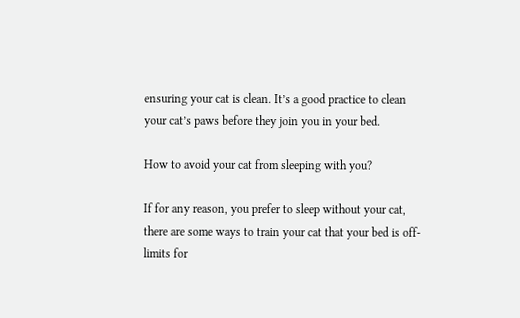ensuring your cat is clean. It’s a good practice to clean your cat’s paws before they join you in your bed.

How to avoid your cat from sleeping with you?

If for any reason, you prefer to sleep without your cat, there are some ways to train your cat that your bed is off-limits for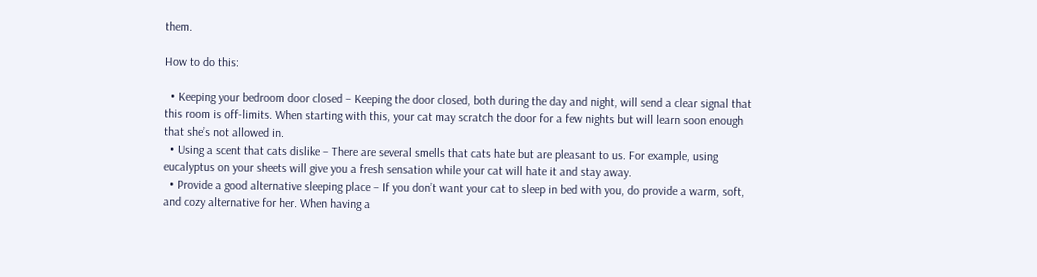them.

How to do this:

  • Keeping your bedroom door closed – Keeping the door closed, both during the day and night, will send a clear signal that this room is off-limits. When starting with this, your cat may scratch the door for a few nights but will learn soon enough that she’s not allowed in.
  • Using a scent that cats dislike – There are several smells that cats hate but are pleasant to us. For example, using eucalyptus on your sheets will give you a fresh sensation while your cat will hate it and stay away.
  • Provide a good alternative sleeping place – If you don’t want your cat to sleep in bed with you, do provide a warm, soft, and cozy alternative for her. When having a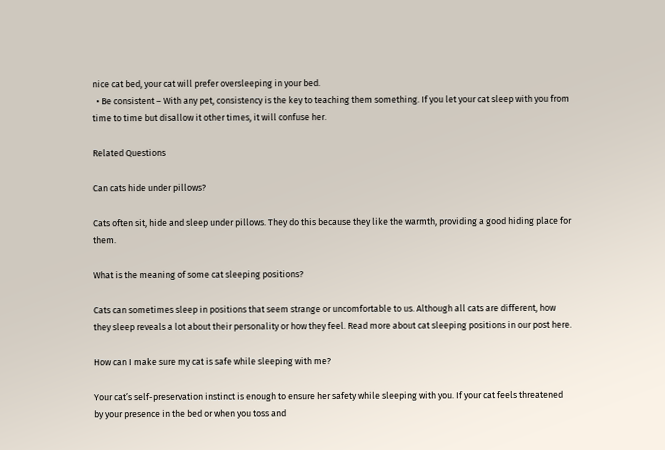nice cat bed, your cat will prefer oversleeping in your bed.
  • Be consistent – With any pet, consistency is the key to teaching them something. If you let your cat sleep with you from time to time but disallow it other times, it will confuse her.

Related Questions

Can cats hide under pillows?

Cats often sit, hide and sleep under pillows. They do this because they like the warmth, providing a good hiding place for them.

What is the meaning of some cat sleeping positions?

Cats can sometimes sleep in positions that seem strange or uncomfortable to us. Although all cats are different, how they sleep reveals a lot about their personality or how they feel. Read more about cat sleeping positions in our post here.

How can I make sure my cat is safe while sleeping with me?

Your cat’s self-preservation instinct is enough to ensure her safety while sleeping with you. If your cat feels threatened by your presence in the bed or when you toss and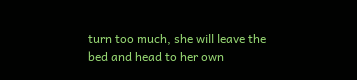turn too much, she will leave the bed and head to her own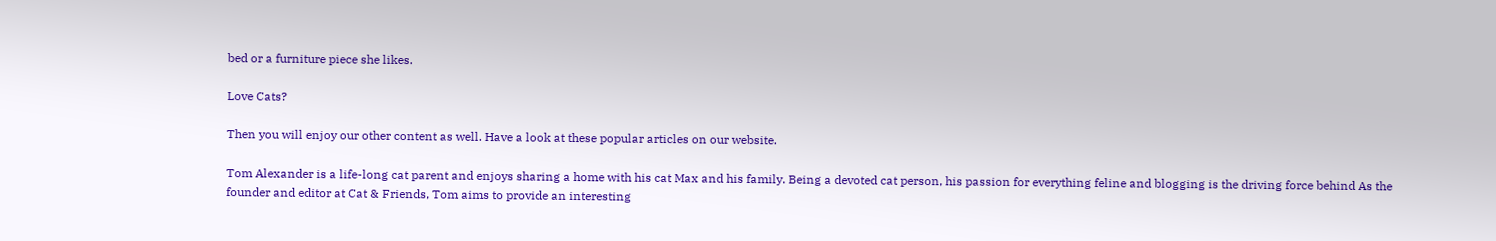bed or a furniture piece she likes.

Love Cats?

Then you will enjoy our other content as well. Have a look at these popular articles on our website.

Tom Alexander is a life-long cat parent and enjoys sharing a home with his cat Max and his family. Being a devoted cat person, his passion for everything feline and blogging is the driving force behind As the founder and editor at Cat & Friends, Tom aims to provide an interesting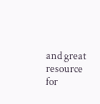and great resource for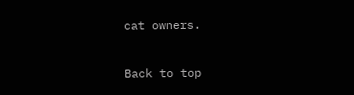cat owners.

Back to top